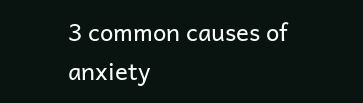3 common causes of anxiety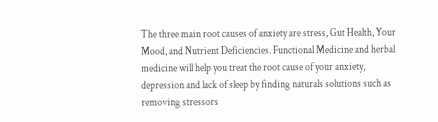The three main root causes of anxiety are stress, Gut Health, Your Mood, and Nutrient Deficiencies. Functional Medicine and herbal medicine will help you treat the root cause of your anxiety, depression and lack of sleep by finding naturals solutions such as removing stressors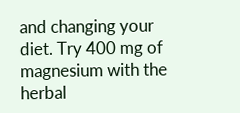and changing your diet. Try 400 mg of magnesium with the herbal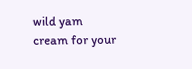wild yam cream for your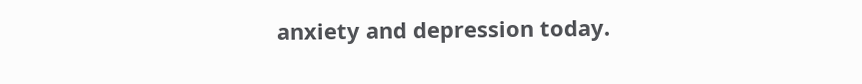anxiety and depression today.